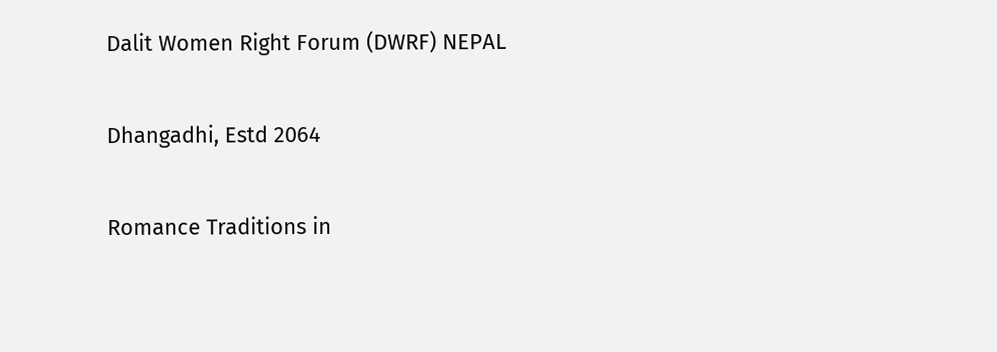Dalit Women Right Forum (DWRF) NEPAL

Dhangadhi, Estd 2064

Romance Traditions in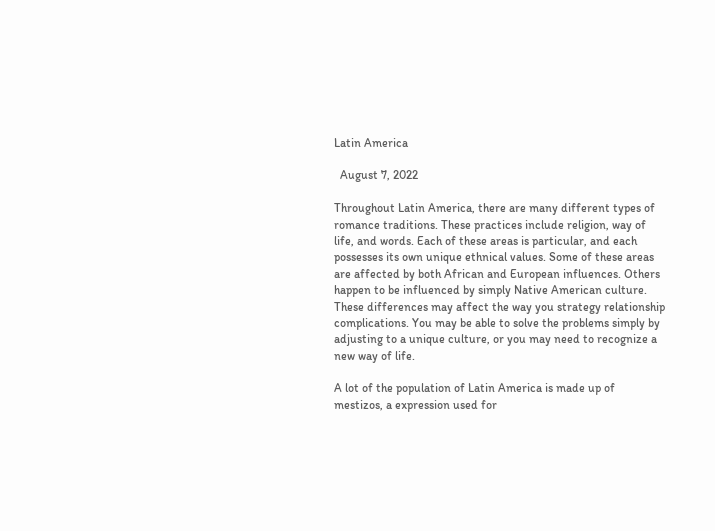Latin America

  August 7, 2022

Throughout Latin America, there are many different types of romance traditions. These practices include religion, way of life, and words. Each of these areas is particular, and each possesses its own unique ethnical values. Some of these areas are affected by both African and European influences. Others happen to be influenced by simply Native American culture. These differences may affect the way you strategy relationship complications. You may be able to solve the problems simply by adjusting to a unique culture, or you may need to recognize a new way of life.

A lot of the population of Latin America is made up of mestizos, a expression used for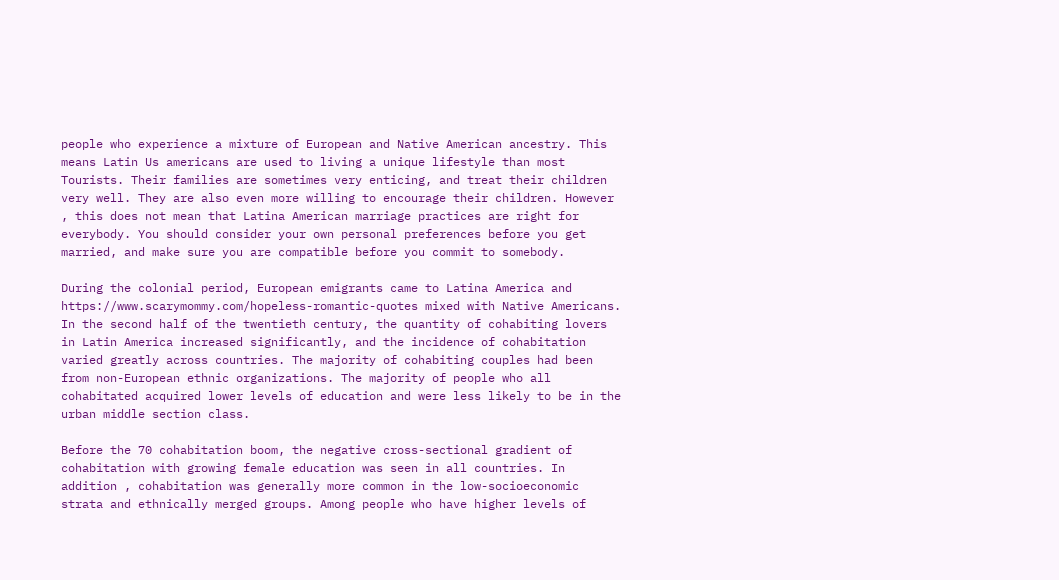people who experience a mixture of European and Native American ancestry. This means Latin Us americans are used to living a unique lifestyle than most Tourists. Their families are sometimes very enticing, and treat their children very well. They are also even more willing to encourage their children. However , this does not mean that Latina American marriage practices are right for everybody. You should consider your own personal preferences before you get married, and make sure you are compatible before you commit to somebody.

During the colonial period, European emigrants came to Latina America and https://www.scarymommy.com/hopeless-romantic-quotes mixed with Native Americans. In the second half of the twentieth century, the quantity of cohabiting lovers in Latin America increased significantly, and the incidence of cohabitation varied greatly across countries. The majority of cohabiting couples had been from non-European ethnic organizations. The majority of people who all cohabitated acquired lower levels of education and were less likely to be in the urban middle section class.

Before the 70 cohabitation boom, the negative cross-sectional gradient of cohabitation with growing female education was seen in all countries. In addition , cohabitation was generally more common in the low-socioeconomic strata and ethnically merged groups. Among people who have higher levels of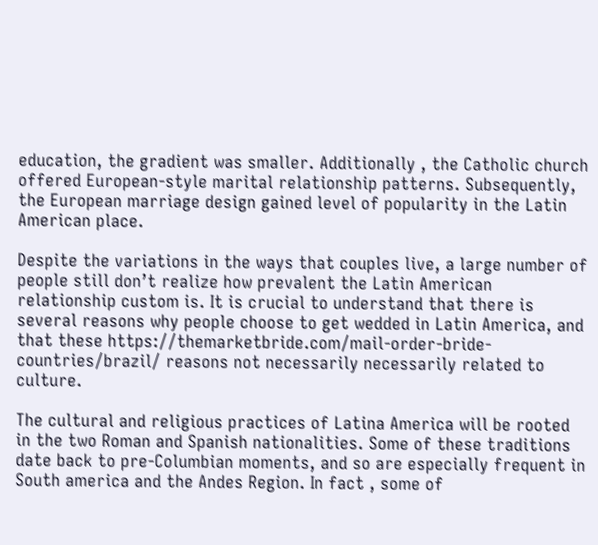education, the gradient was smaller. Additionally , the Catholic church offered European-style marital relationship patterns. Subsequently, the European marriage design gained level of popularity in the Latin American place.

Despite the variations in the ways that couples live, a large number of people still don’t realize how prevalent the Latin American relationship custom is. It is crucial to understand that there is several reasons why people choose to get wedded in Latin America, and that these https://themarketbride.com/mail-order-bride-countries/brazil/ reasons not necessarily necessarily related to culture.

The cultural and religious practices of Latina America will be rooted in the two Roman and Spanish nationalities. Some of these traditions date back to pre-Columbian moments, and so are especially frequent in South america and the Andes Region. In fact , some of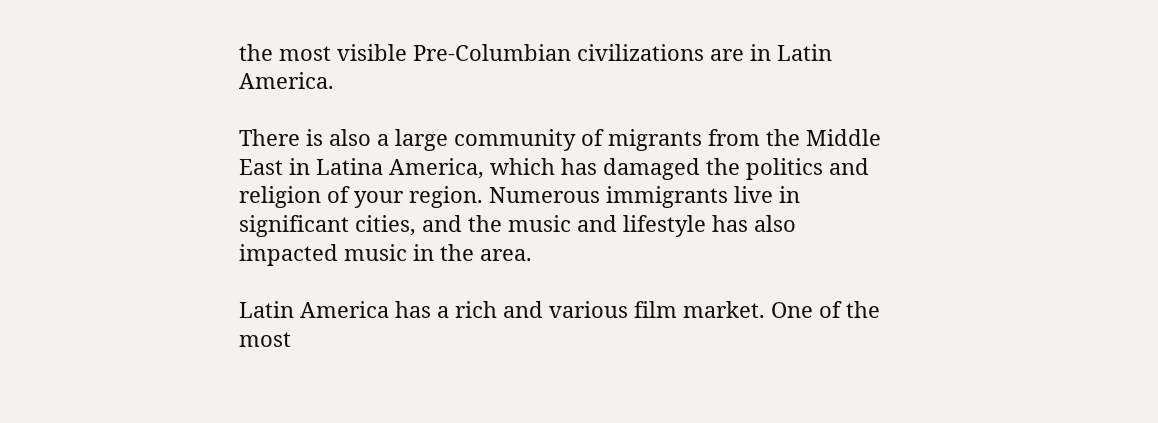the most visible Pre-Columbian civilizations are in Latin America.

There is also a large community of migrants from the Middle East in Latina America, which has damaged the politics and religion of your region. Numerous immigrants live in significant cities, and the music and lifestyle has also impacted music in the area.

Latin America has a rich and various film market. One of the most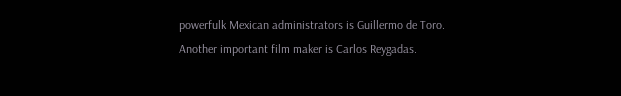powerfulk Mexican administrators is Guillermo de Toro. Another important film maker is Carlos Reygadas.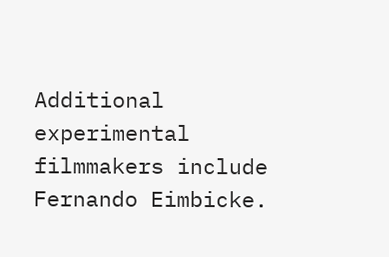Additional experimental filmmakers include Fernando Eimbicke.